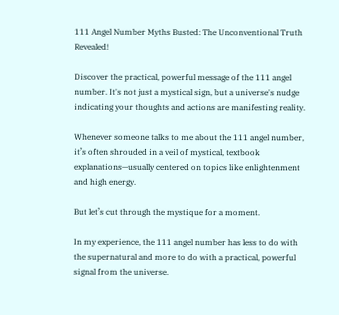111 Angel Number Myths Busted: The Unconventional Truth Revealed!

Discover the practical, powerful message of the 111 angel number. It's not just a mystical sign, but a universe's nudge indicating your thoughts and actions are manifesting reality.

Whenever someone talks to me about the 111 angel number, it’s often shrouded in a veil of mystical, textbook explanations—usually centered on topics like enlightenment and high energy.

But let’s cut through the mystique for a moment.

In my experience, the 111 angel number has less to do with the supernatural and more to do with a practical, powerful signal from the universe.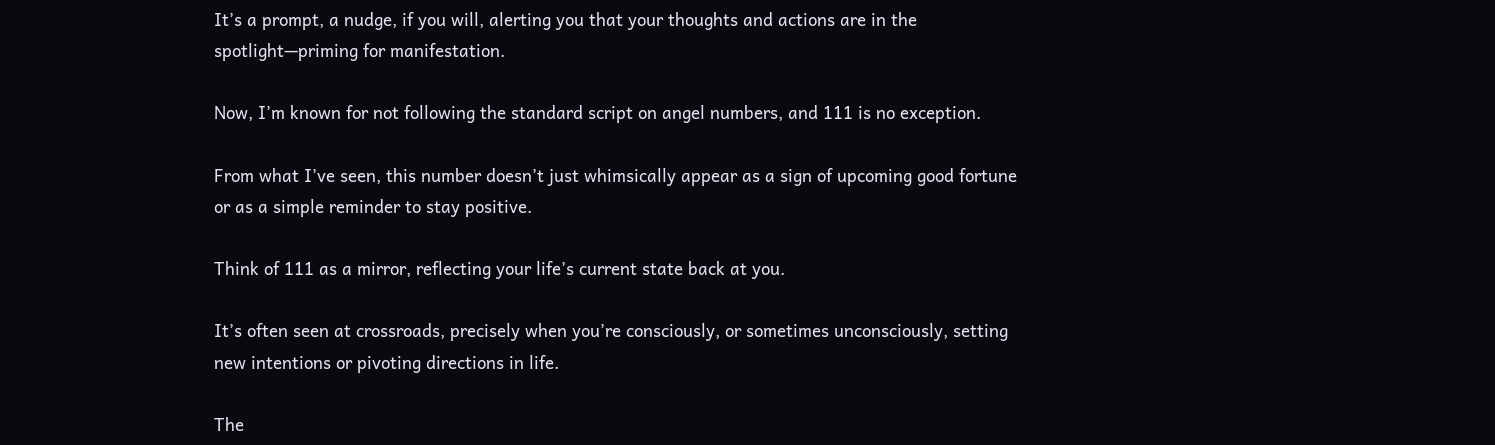It’s a prompt, a nudge, if you will, alerting you that your thoughts and actions are in the spotlight—priming for manifestation.

Now, I’m known for not following the standard script on angel numbers, and 111 is no exception.

From what I’ve seen, this number doesn’t just whimsically appear as a sign of upcoming good fortune or as a simple reminder to stay positive.

Think of 111 as a mirror, reflecting your life’s current state back at you.

It’s often seen at crossroads, precisely when you’re consciously, or sometimes unconsciously, setting new intentions or pivoting directions in life.

The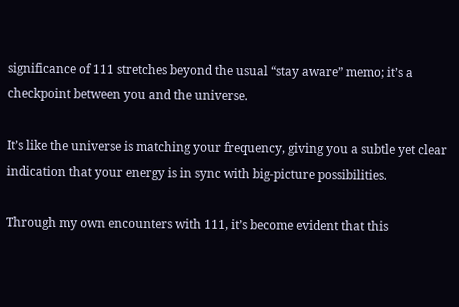significance of 111 stretches beyond the usual “stay aware” memo; it’s a checkpoint between you and the universe.

It’s like the universe is matching your frequency, giving you a subtle yet clear indication that your energy is in sync with big-picture possibilities.

Through my own encounters with 111, it’s become evident that this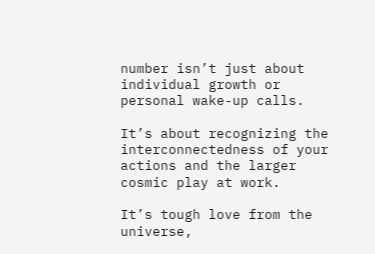number isn’t just about individual growth or personal wake-up calls.

It’s about recognizing the interconnectedness of your actions and the larger cosmic play at work.

It’s tough love from the universe,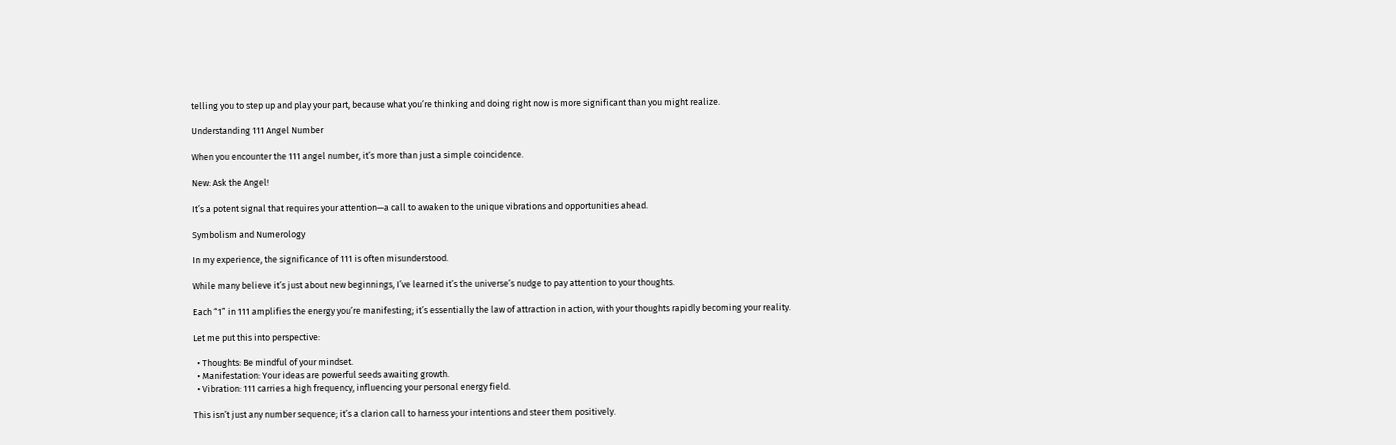telling you to step up and play your part, because what you’re thinking and doing right now is more significant than you might realize.

Understanding 111 Angel Number

When you encounter the 111 angel number, it’s more than just a simple coincidence.

New: Ask the Angel!

It’s a potent signal that requires your attention—a call to awaken to the unique vibrations and opportunities ahead.

Symbolism and Numerology

In my experience, the significance of 111 is often misunderstood.

While many believe it’s just about new beginnings, I’ve learned it’s the universe’s nudge to pay attention to your thoughts.

Each “1” in 111 amplifies the energy you’re manifesting; it’s essentially the law of attraction in action, with your thoughts rapidly becoming your reality.

Let me put this into perspective:

  • Thoughts: Be mindful of your mindset.
  • Manifestation: Your ideas are powerful seeds awaiting growth.
  • Vibration: 111 carries a high frequency, influencing your personal energy field.

This isn’t just any number sequence; it’s a clarion call to harness your intentions and steer them positively.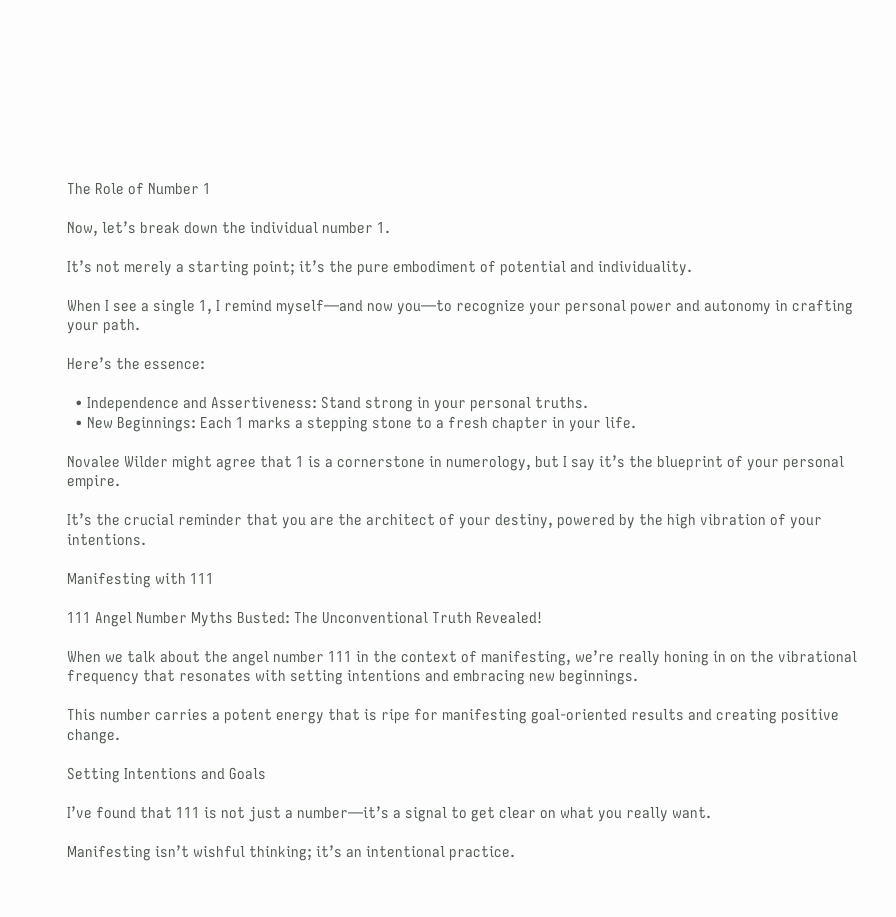The Role of Number 1

Now, let’s break down the individual number 1.

It’s not merely a starting point; it’s the pure embodiment of potential and individuality.

When I see a single 1, I remind myself—and now you—to recognize your personal power and autonomy in crafting your path.

Here’s the essence:

  • Independence and Assertiveness: Stand strong in your personal truths.
  • New Beginnings: Each 1 marks a stepping stone to a fresh chapter in your life.

Novalee Wilder might agree that 1 is a cornerstone in numerology, but I say it’s the blueprint of your personal empire.

It’s the crucial reminder that you are the architect of your destiny, powered by the high vibration of your intentions.

Manifesting with 111

111 Angel Number Myths Busted: The Unconventional Truth Revealed!

When we talk about the angel number 111 in the context of manifesting, we’re really honing in on the vibrational frequency that resonates with setting intentions and embracing new beginnings.

This number carries a potent energy that is ripe for manifesting goal-oriented results and creating positive change.

Setting Intentions and Goals

I’ve found that 111 is not just a number—it’s a signal to get clear on what you really want.

Manifesting isn’t wishful thinking; it’s an intentional practice.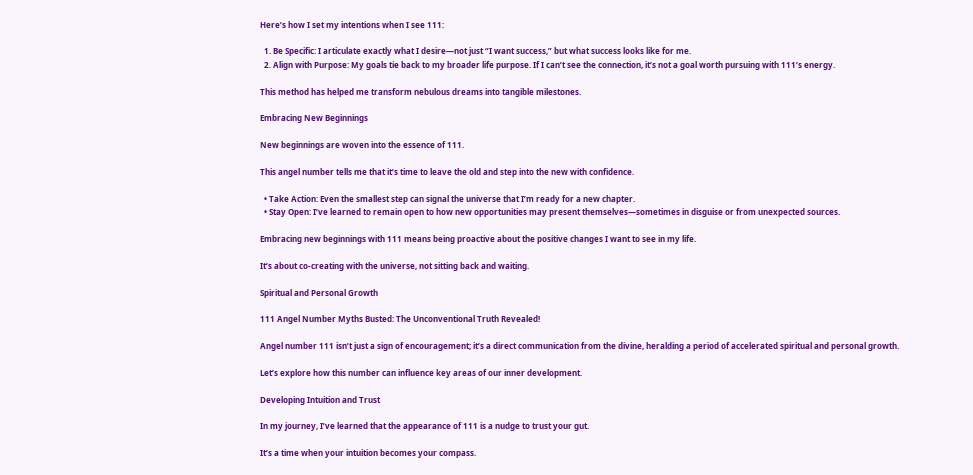Here’s how I set my intentions when I see 111:

  1. Be Specific: I articulate exactly what I desire—not just “I want success,” but what success looks like for me.
  2. Align with Purpose: My goals tie back to my broader life purpose. If I can’t see the connection, it’s not a goal worth pursuing with 111’s energy.

This method has helped me transform nebulous dreams into tangible milestones.

Embracing New Beginnings

New beginnings are woven into the essence of 111.

This angel number tells me that it’s time to leave the old and step into the new with confidence.

  • Take Action: Even the smallest step can signal the universe that I’m ready for a new chapter.
  • Stay Open: I’ve learned to remain open to how new opportunities may present themselves—sometimes in disguise or from unexpected sources.

Embracing new beginnings with 111 means being proactive about the positive changes I want to see in my life.

It’s about co-creating with the universe, not sitting back and waiting.

Spiritual and Personal Growth

111 Angel Number Myths Busted: The Unconventional Truth Revealed!

Angel number 111 isn’t just a sign of encouragement; it’s a direct communication from the divine, heralding a period of accelerated spiritual and personal growth.

Let’s explore how this number can influence key areas of our inner development.

Developing Intuition and Trust

In my journey, I’ve learned that the appearance of 111 is a nudge to trust your gut.

It’s a time when your intuition becomes your compass.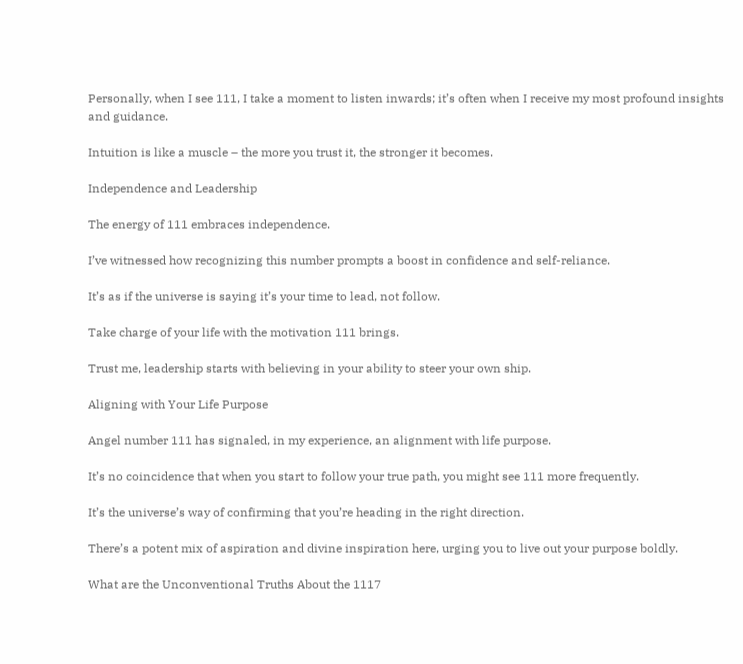Personally, when I see 111, I take a moment to listen inwards; it’s often when I receive my most profound insights and guidance.

Intuition is like a muscle – the more you trust it, the stronger it becomes.

Independence and Leadership

The energy of 111 embraces independence.

I’ve witnessed how recognizing this number prompts a boost in confidence and self-reliance.

It’s as if the universe is saying it’s your time to lead, not follow.

Take charge of your life with the motivation 111 brings.

Trust me, leadership starts with believing in your ability to steer your own ship.

Aligning with Your Life Purpose

Angel number 111 has signaled, in my experience, an alignment with life purpose.

It’s no coincidence that when you start to follow your true path, you might see 111 more frequently.

It’s the universe’s way of confirming that you’re heading in the right direction.

There’s a potent mix of aspiration and divine inspiration here, urging you to live out your purpose boldly.

What are the Unconventional Truths About the 1117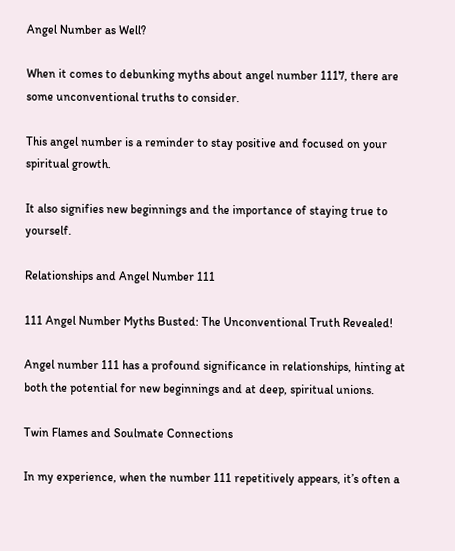Angel Number as Well?

When it comes to debunking myths about angel number 1117, there are some unconventional truths to consider.

This angel number is a reminder to stay positive and focused on your spiritual growth.

It also signifies new beginnings and the importance of staying true to yourself.

Relationships and Angel Number 111

111 Angel Number Myths Busted: The Unconventional Truth Revealed!

Angel number 111 has a profound significance in relationships, hinting at both the potential for new beginnings and at deep, spiritual unions.

Twin Flames and Soulmate Connections

In my experience, when the number 111 repetitively appears, it’s often a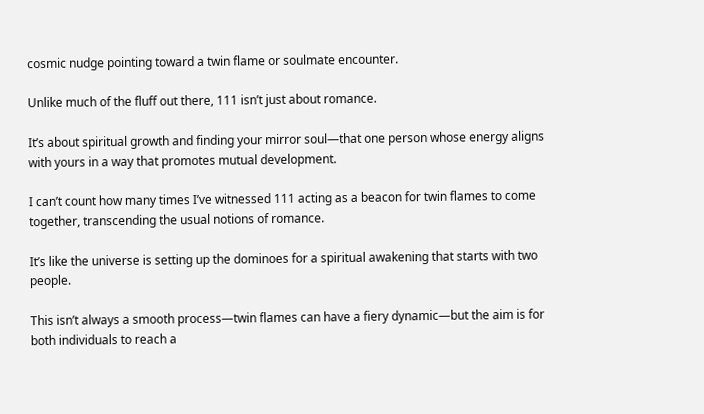cosmic nudge pointing toward a twin flame or soulmate encounter.

Unlike much of the fluff out there, 111 isn’t just about romance.

It’s about spiritual growth and finding your mirror soul—that one person whose energy aligns with yours in a way that promotes mutual development.

I can’t count how many times I’ve witnessed 111 acting as a beacon for twin flames to come together, transcending the usual notions of romance.

It’s like the universe is setting up the dominoes for a spiritual awakening that starts with two people.

This isn’t always a smooth process—twin flames can have a fiery dynamic—but the aim is for both individuals to reach a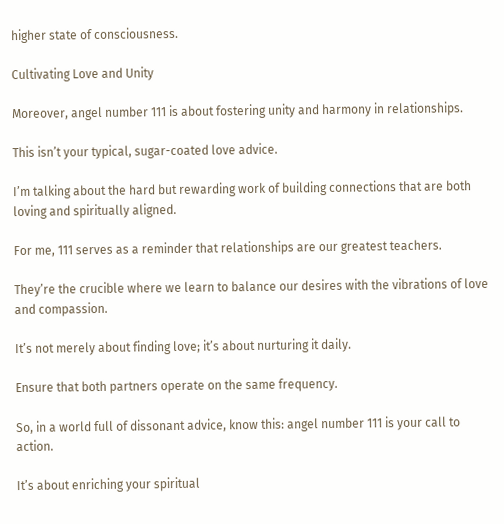higher state of consciousness.

Cultivating Love and Unity

Moreover, angel number 111 is about fostering unity and harmony in relationships.

This isn’t your typical, sugar-coated love advice.

I’m talking about the hard but rewarding work of building connections that are both loving and spiritually aligned.

For me, 111 serves as a reminder that relationships are our greatest teachers.

They’re the crucible where we learn to balance our desires with the vibrations of love and compassion.

It’s not merely about finding love; it’s about nurturing it daily.

Ensure that both partners operate on the same frequency.

So, in a world full of dissonant advice, know this: angel number 111 is your call to action.

It’s about enriching your spiritual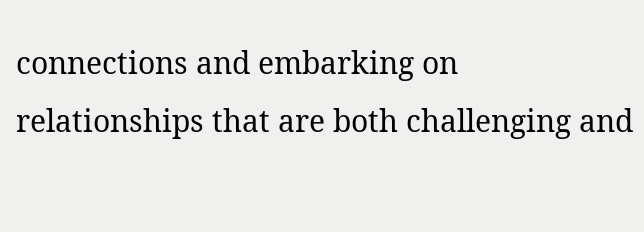connections and embarking on relationships that are both challenging and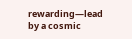rewarding—lead by a cosmic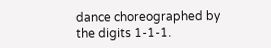dance choreographed by the digits 1-1-1.